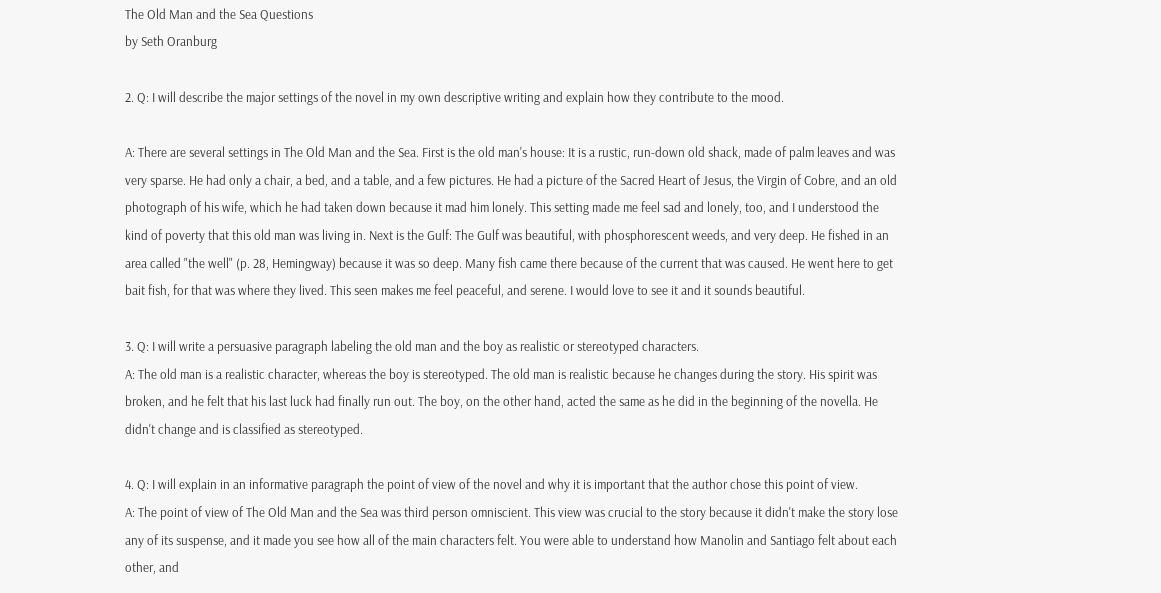The Old Man and the Sea Questions
by Seth Oranburg

2. Q: I will describe the major settings of the novel in my own descriptive writing and explain how they contribute to the mood.

A: There are several settings in The Old Man and the Sea. First is the old man's house: It is a rustic, run-down old shack, made of palm leaves and was very sparse. He had only a chair, a bed, and a table, and a few pictures. He had a picture of the Sacred Heart of Jesus, the Virgin of Cobre, and an old photograph of his wife, which he had taken down because it mad him lonely. This setting made me feel sad and lonely, too, and I understood the kind of poverty that this old man was living in. Next is the Gulf: The Gulf was beautiful, with phosphorescent weeds, and very deep. He fished in an area called "the well" (p. 28, Hemingway) because it was so deep. Many fish came there because of the current that was caused. He went here to get bait fish, for that was where they lived. This seen makes me feel peaceful, and serene. I would love to see it and it sounds beautiful.

3. Q: I will write a persuasive paragraph labeling the old man and the boy as realistic or stereotyped characters.
A: The old man is a realistic character, whereas the boy is stereotyped. The old man is realistic because he changes during the story. His spirit was broken, and he felt that his last luck had finally run out. The boy, on the other hand, acted the same as he did in the beginning of the novella. He didn't change and is classified as stereotyped.

4. Q: I will explain in an informative paragraph the point of view of the novel and why it is important that the author chose this point of view.
A: The point of view of The Old Man and the Sea was third person omniscient. This view was crucial to the story because it didn't make the story lose any of its suspense, and it made you see how all of the main characters felt. You were able to understand how Manolin and Santiago felt about each other, and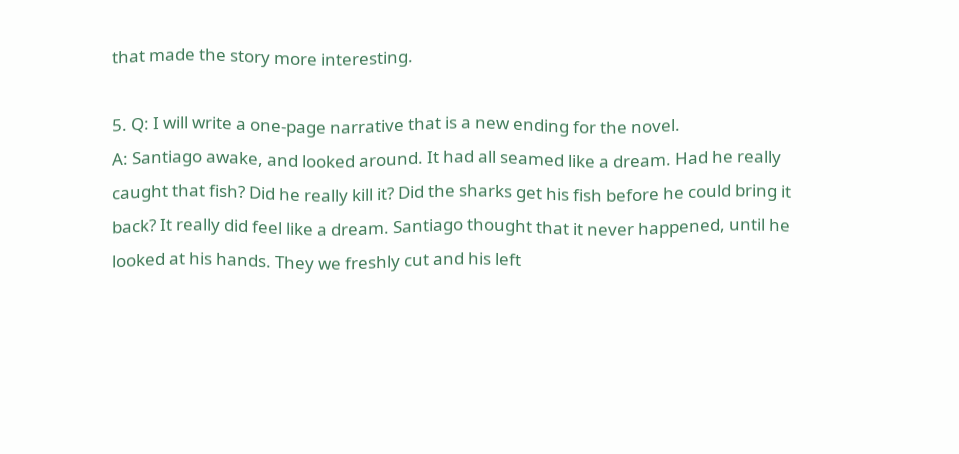that made the story more interesting.

5. Q: I will write a one-page narrative that is a new ending for the novel.
A: Santiago awake, and looked around. It had all seamed like a dream. Had he really caught that fish? Did he really kill it? Did the sharks get his fish before he could bring it back? It really did feel like a dream. Santiago thought that it never happened, until he looked at his hands. They we freshly cut and his left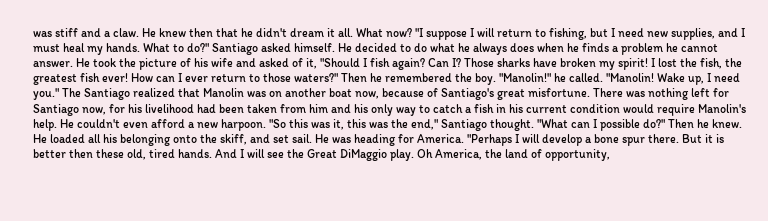was stiff and a claw. He knew then that he didn't dream it all. What now? "I suppose I will return to fishing, but I need new supplies, and I must heal my hands. What to do?" Santiago asked himself. He decided to do what he always does when he finds a problem he cannot answer. He took the picture of his wife and asked of it, "Should I fish again? Can I? Those sharks have broken my spirit! I lost the fish, the greatest fish ever! How can I ever return to those waters?" Then he remembered the boy. "Manolin!" he called. "Manolin! Wake up, I need you." The Santiago realized that Manolin was on another boat now, because of Santiago's great misfortune. There was nothing left for Santiago now, for his livelihood had been taken from him and his only way to catch a fish in his current condition would require Manolin's help. He couldn't even afford a new harpoon. "So this was it, this was the end," Santiago thought. "What can I possible do?" Then he knew. He loaded all his belonging onto the skiff, and set sail. He was heading for America. "Perhaps I will develop a bone spur there. But it is better then these old, tired hands. And I will see the Great DiMaggio play. Oh America, the land of opportunity,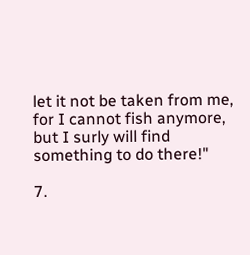let it not be taken from me, for I cannot fish anymore, but I surly will find something to do there!"

7.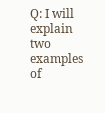Q: I will explain two examples of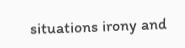situations irony and